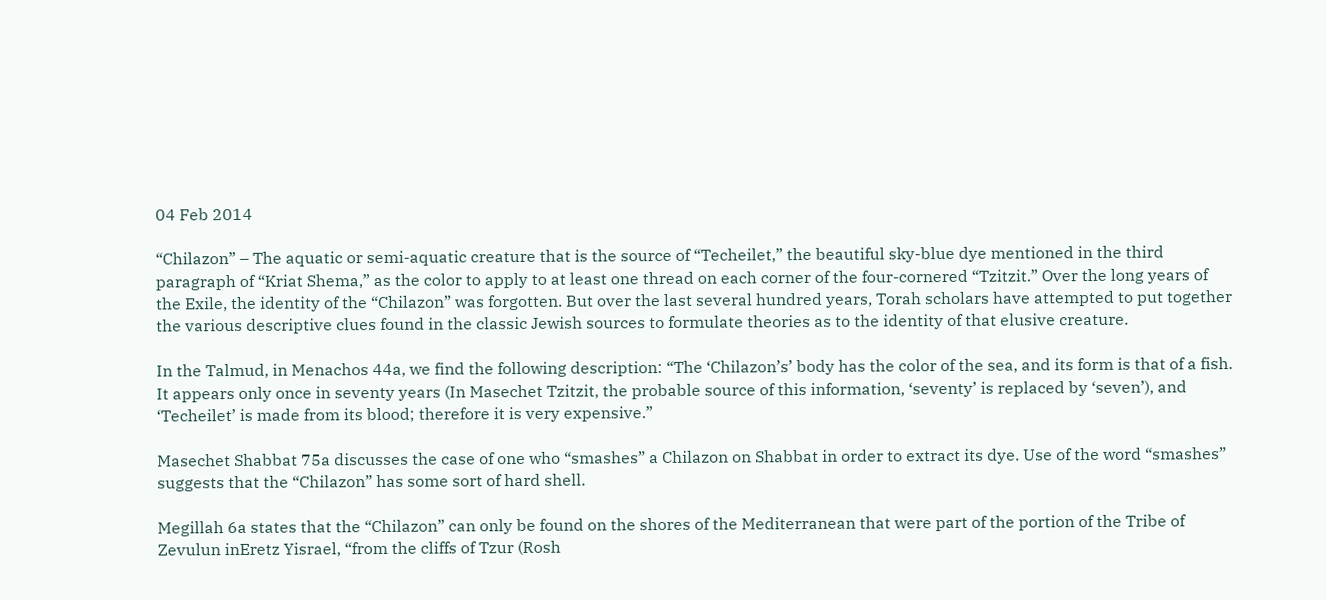04 Feb 2014

“Chilazon” – The aquatic or semi-aquatic creature that is the source of “Techeilet,” the beautiful sky-blue dye mentioned in the third paragraph of “Kriat Shema,” as the color to apply to at least one thread on each corner of the four-cornered “Tzitzit.” Over the long years of the Exile, the identity of the “Chilazon” was forgotten. But over the last several hundred years, Torah scholars have attempted to put together the various descriptive clues found in the classic Jewish sources to formulate theories as to the identity of that elusive creature.

In the Talmud, in Menachos 44a, we find the following description: “The ‘Chilazon’s’ body has the color of the sea, and its form is that of a fish. It appears only once in seventy years (In Masechet Tzitzit, the probable source of this information, ‘seventy’ is replaced by ‘seven’), and ‘Techeilet’ is made from its blood; therefore it is very expensive.”

Masechet Shabbat 75a discusses the case of one who “smashes” a Chilazon on Shabbat in order to extract its dye. Use of the word “smashes” suggests that the “Chilazon” has some sort of hard shell.

Megillah 6a states that the “Chilazon” can only be found on the shores of the Mediterranean that were part of the portion of the Tribe of Zevulun inEretz Yisrael, “from the cliffs of Tzur (Rosh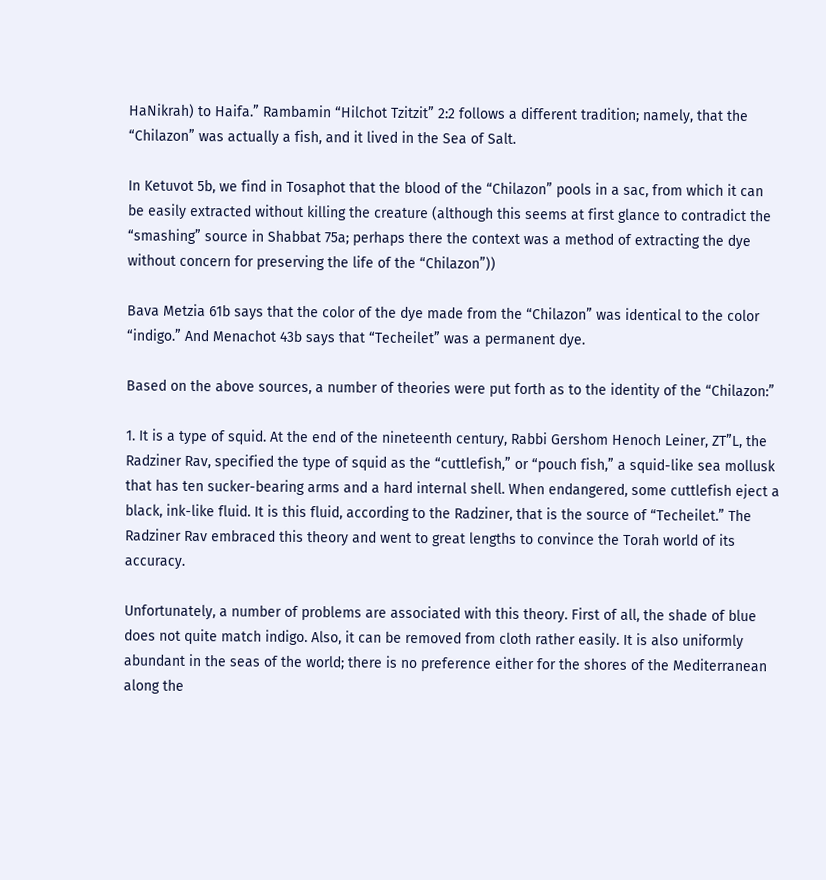HaNikrah) to Haifa.” Rambamin “Hilchot Tzitzit” 2:2 follows a different tradition; namely, that the “Chilazon” was actually a fish, and it lived in the Sea of Salt.

In Ketuvot 5b, we find in Tosaphot that the blood of the “Chilazon” pools in a sac, from which it can be easily extracted without killing the creature (although this seems at first glance to contradict the “smashing” source in Shabbat 75a; perhaps there the context was a method of extracting the dye without concern for preserving the life of the “Chilazon”))

Bava Metzia 61b says that the color of the dye made from the “Chilazon” was identical to the color “indigo.” And Menachot 43b says that “Techeilet” was a permanent dye.

Based on the above sources, a number of theories were put forth as to the identity of the “Chilazon:”

1. It is a type of squid. At the end of the nineteenth century, Rabbi Gershom Henoch Leiner, ZT”L, the Radziner Rav, specified the type of squid as the “cuttlefish,” or “pouch fish,” a squid-like sea mollusk that has ten sucker-bearing arms and a hard internal shell. When endangered, some cuttlefish eject a black, ink-like fluid. It is this fluid, according to the Radziner, that is the source of “Techeilet.” The Radziner Rav embraced this theory and went to great lengths to convince the Torah world of its accuracy.

Unfortunately, a number of problems are associated with this theory. First of all, the shade of blue does not quite match indigo. Also, it can be removed from cloth rather easily. It is also uniformly abundant in the seas of the world; there is no preference either for the shores of the Mediterranean along the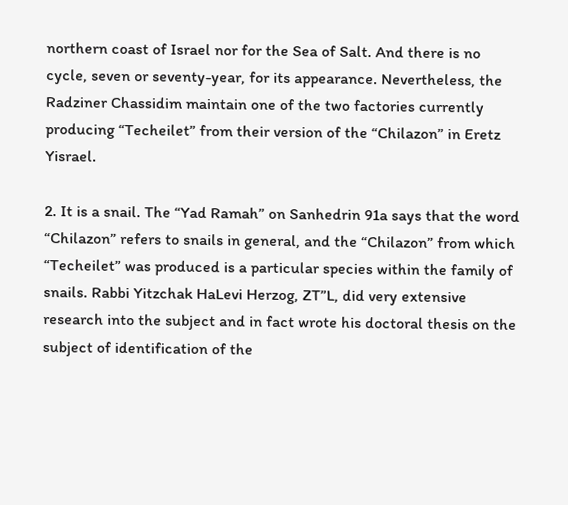northern coast of Israel nor for the Sea of Salt. And there is no cycle, seven or seventy-year, for its appearance. Nevertheless, the Radziner Chassidim maintain one of the two factories currently producing “Techeilet” from their version of the “Chilazon” in Eretz Yisrael.

2. It is a snail. The “Yad Ramah” on Sanhedrin 91a says that the word “Chilazon” refers to snails in general, and the “Chilazon” from which “Techeilet” was produced is a particular species within the family of snails. Rabbi Yitzchak HaLevi Herzog, ZT”L, did very extensive research into the subject and in fact wrote his doctoral thesis on the subject of identification of the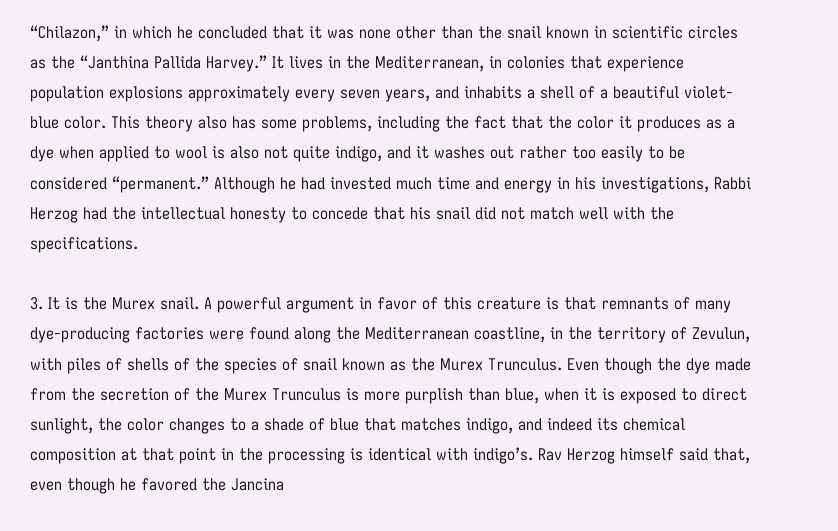“Chilazon,” in which he concluded that it was none other than the snail known in scientific circles as the “Janthina Pallida Harvey.” It lives in the Mediterranean, in colonies that experience population explosions approximately every seven years, and inhabits a shell of a beautiful violet-blue color. This theory also has some problems, including the fact that the color it produces as a dye when applied to wool is also not quite indigo, and it washes out rather too easily to be considered “permanent.” Although he had invested much time and energy in his investigations, Rabbi Herzog had the intellectual honesty to concede that his snail did not match well with the specifications.

3. It is the Murex snail. A powerful argument in favor of this creature is that remnants of many dye-producing factories were found along the Mediterranean coastline, in the territory of Zevulun, with piles of shells of the species of snail known as the Murex Trunculus. Even though the dye made from the secretion of the Murex Trunculus is more purplish than blue, when it is exposed to direct sunlight, the color changes to a shade of blue that matches indigo, and indeed its chemical composition at that point in the processing is identical with indigo’s. Rav Herzog himself said that, even though he favored the Jancina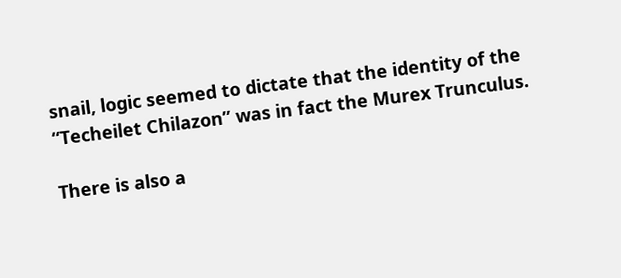snail, logic seemed to dictate that the identity of the “Techeilet Chilazon” was in fact the Murex Trunculus.

There is also a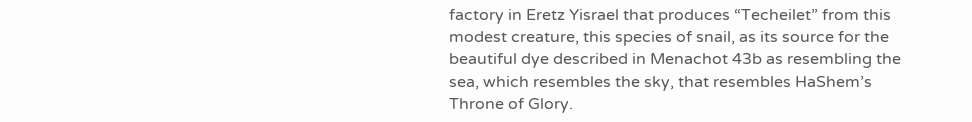factory in Eretz Yisrael that produces “Techeilet” from this modest creature, this species of snail, as its source for the beautiful dye described in Menachot 43b as resembling the sea, which resembles the sky, that resembles HaShem’s Throne of Glory.